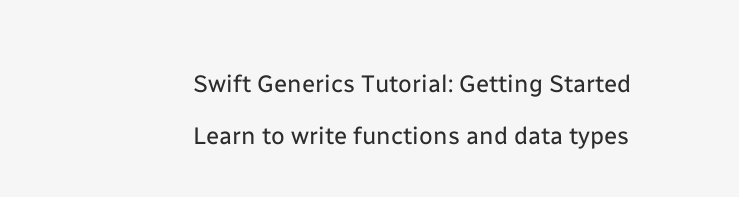Swift Generics Tutorial: Getting Started

Learn to write functions and data types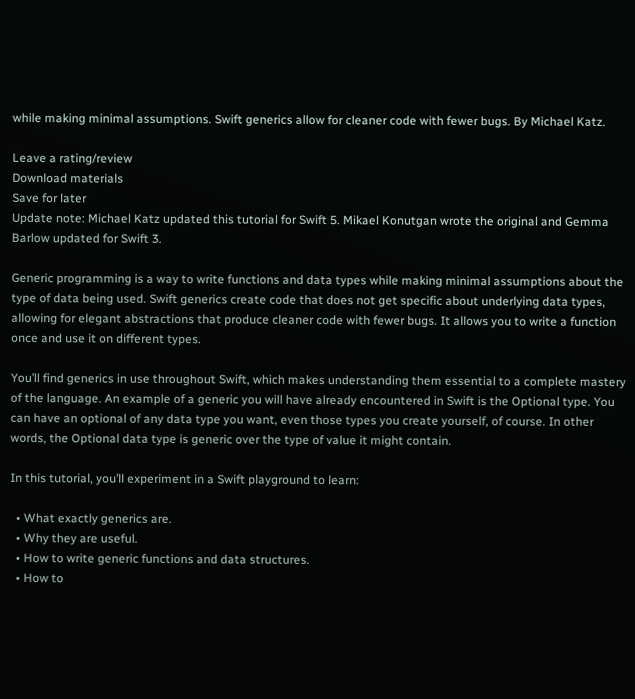while making minimal assumptions. Swift generics allow for cleaner code with fewer bugs. By Michael Katz.

Leave a rating/review
Download materials
Save for later
Update note: Michael Katz updated this tutorial for Swift 5. Mikael Konutgan wrote the original and Gemma Barlow updated for Swift 3.

Generic programming is a way to write functions and data types while making minimal assumptions about the type of data being used. Swift generics create code that does not get specific about underlying data types, allowing for elegant abstractions that produce cleaner code with fewer bugs. It allows you to write a function once and use it on different types.

You’ll find generics in use throughout Swift, which makes understanding them essential to a complete mastery of the language. An example of a generic you will have already encountered in Swift is the Optional type. You can have an optional of any data type you want, even those types you create yourself, of course. In other words, the Optional data type is generic over the type of value it might contain.

In this tutorial, you’ll experiment in a Swift playground to learn:

  • What exactly generics are.
  • Why they are useful.
  • How to write generic functions and data structures.
  • How to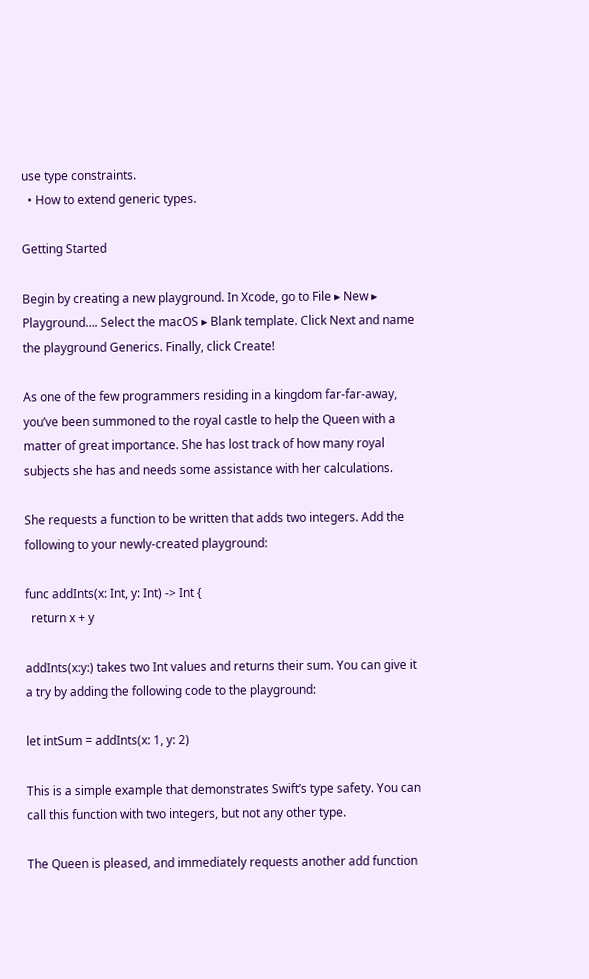use type constraints.
  • How to extend generic types.

Getting Started

Begin by creating a new playground. In Xcode, go to File ▸ New ▸ Playground…. Select the macOS ▸ Blank template. Click Next and name the playground Generics. Finally, click Create!

As one of the few programmers residing in a kingdom far-far-away, you’ve been summoned to the royal castle to help the Queen with a matter of great importance. She has lost track of how many royal subjects she has and needs some assistance with her calculations.

She requests a function to be written that adds two integers. Add the following to your newly-created playground:

func addInts(x: Int, y: Int) -> Int {
  return x + y

addInts(x:y:) takes two Int values and returns their sum. You can give it a try by adding the following code to the playground:

let intSum = addInts(x: 1, y: 2)

This is a simple example that demonstrates Swift’s type safety. You can call this function with two integers, but not any other type.

The Queen is pleased, and immediately requests another add function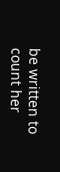be written to count her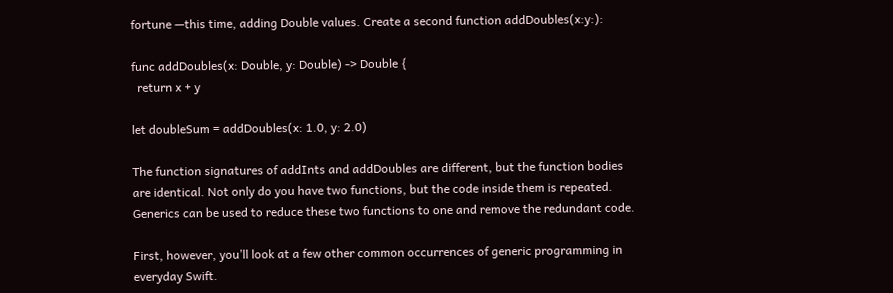fortune —this time, adding Double values. Create a second function addDoubles(x:y:):

func addDoubles(x: Double, y: Double) -> Double {
  return x + y

let doubleSum = addDoubles(x: 1.0, y: 2.0)

The function signatures of addInts and addDoubles are different, but the function bodies are identical. Not only do you have two functions, but the code inside them is repeated. Generics can be used to reduce these two functions to one and remove the redundant code.

First, however, you’ll look at a few other common occurrences of generic programming in everyday Swift.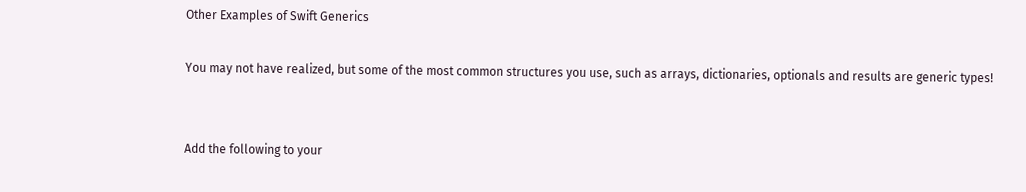Other Examples of Swift Generics

You may not have realized, but some of the most common structures you use, such as arrays, dictionaries, optionals and results are generic types!


Add the following to your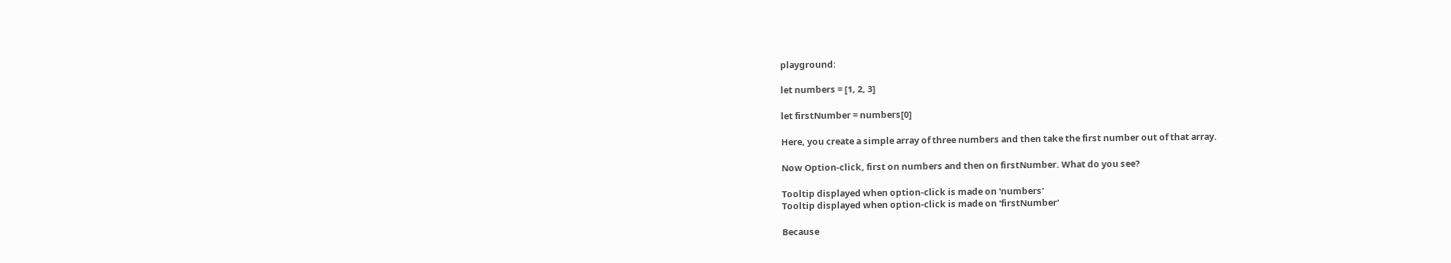playground:

let numbers = [1, 2, 3]

let firstNumber = numbers[0]

Here, you create a simple array of three numbers and then take the first number out of that array.

Now Option-click, first on numbers and then on firstNumber. What do you see?

Tooltip displayed when option-click is made on 'numbers'
Tooltip displayed when option-click is made on 'firstNumber'

Because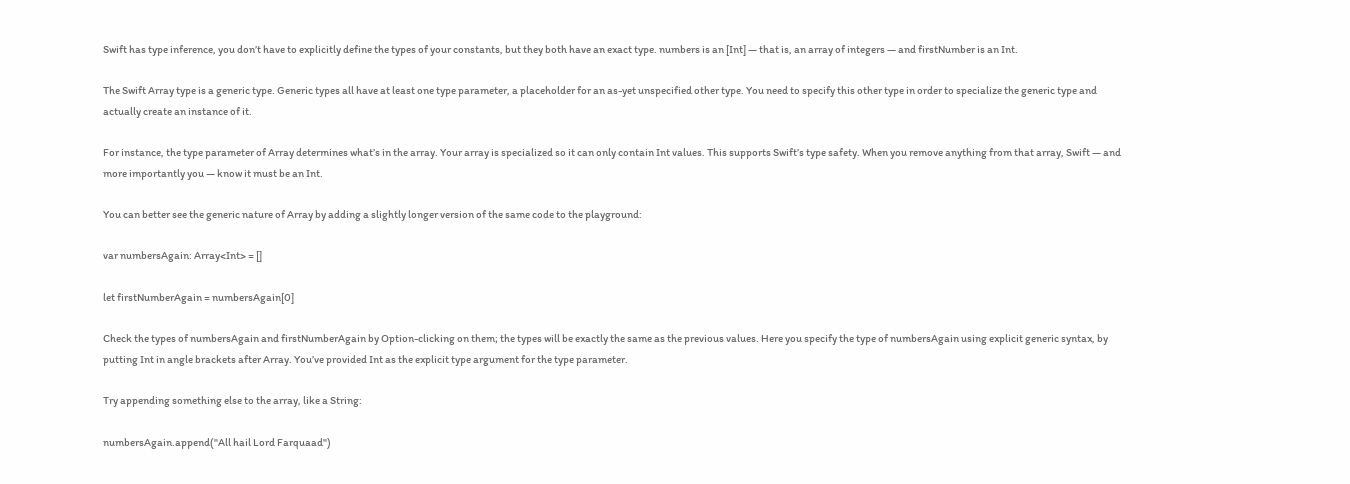Swift has type inference, you don’t have to explicitly define the types of your constants, but they both have an exact type. numbers is an [Int] — that is, an array of integers — and firstNumber is an Int.

The Swift Array type is a generic type. Generic types all have at least one type parameter, a placeholder for an as-yet unspecified other type. You need to specify this other type in order to specialize the generic type and actually create an instance of it.

For instance, the type parameter of Array determines what’s in the array. Your array is specialized so it can only contain Int values. This supports Swift’s type safety. When you remove anything from that array, Swift — and more importantly you — know it must be an Int.

You can better see the generic nature of Array by adding a slightly longer version of the same code to the playground:

var numbersAgain: Array<Int> = []

let firstNumberAgain = numbersAgain[0]

Check the types of numbersAgain and firstNumberAgain by Option-clicking on them; the types will be exactly the same as the previous values. Here you specify the type of numbersAgain using explicit generic syntax, by putting Int in angle brackets after Array. You’ve provided Int as the explicit type argument for the type parameter.

Try appending something else to the array, like a String:

numbersAgain.append("All hail Lord Farquaad")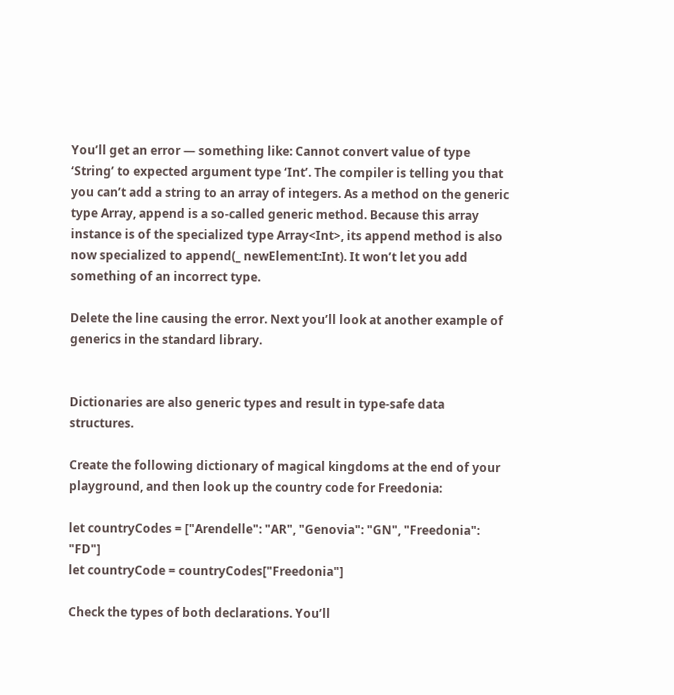You’ll get an error — something like: Cannot convert value of type ‘String’ to expected argument type ‘Int’. The compiler is telling you that you can’t add a string to an array of integers. As a method on the generic type Array, append is a so-called generic method. Because this array instance is of the specialized type Array<Int>, its append method is also now specialized to append(_ newElement:Int). It won’t let you add something of an incorrect type.

Delete the line causing the error. Next you’ll look at another example of generics in the standard library.


Dictionaries are also generic types and result in type-safe data structures.

Create the following dictionary of magical kingdoms at the end of your playground, and then look up the country code for Freedonia:

let countryCodes = ["Arendelle": "AR", "Genovia": "GN", "Freedonia": "FD"]
let countryCode = countryCodes["Freedonia"]

Check the types of both declarations. You’ll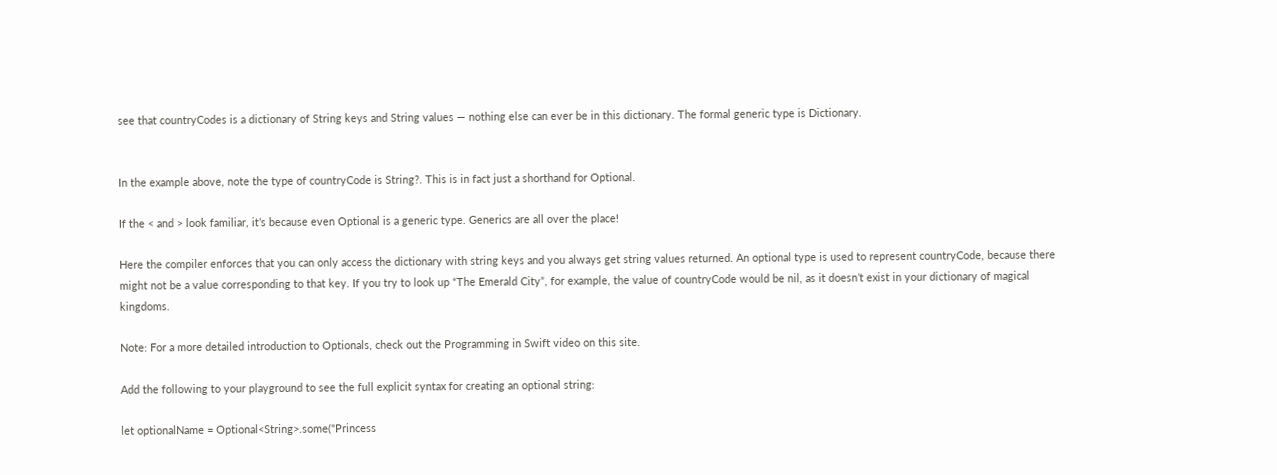see that countryCodes is a dictionary of String keys and String values — nothing else can ever be in this dictionary. The formal generic type is Dictionary.


In the example above, note the type of countryCode is String?. This is in fact just a shorthand for Optional.

If the < and > look familiar, it’s because even Optional is a generic type. Generics are all over the place!

Here the compiler enforces that you can only access the dictionary with string keys and you always get string values returned. An optional type is used to represent countryCode, because there might not be a value corresponding to that key. If you try to look up “The Emerald City”, for example, the value of countryCode would be nil, as it doesn’t exist in your dictionary of magical kingdoms.

Note: For a more detailed introduction to Optionals, check out the Programming in Swift video on this site.

Add the following to your playground to see the full explicit syntax for creating an optional string:

let optionalName = Optional<String>.some("Princess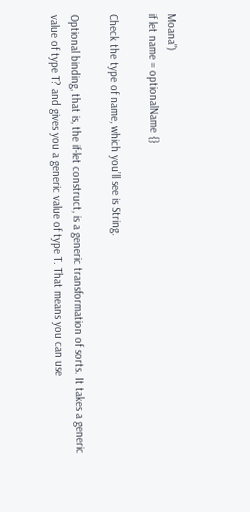Moana")
if let name = optionalName {}

Check the type of name, which you’ll see is String.

Optional binding, that is, the if-let construct, is a generic transformation of sorts. It takes a generic value of type T? and gives you a generic value of type T. That means you can use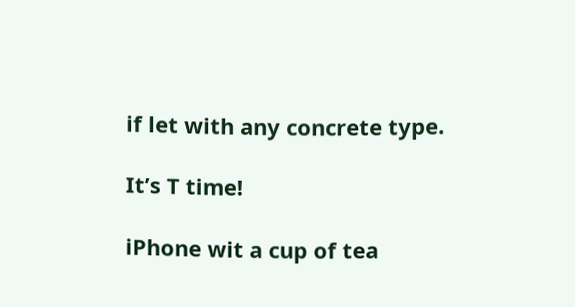if let with any concrete type.

It’s T time!

iPhone wit a cup of tea